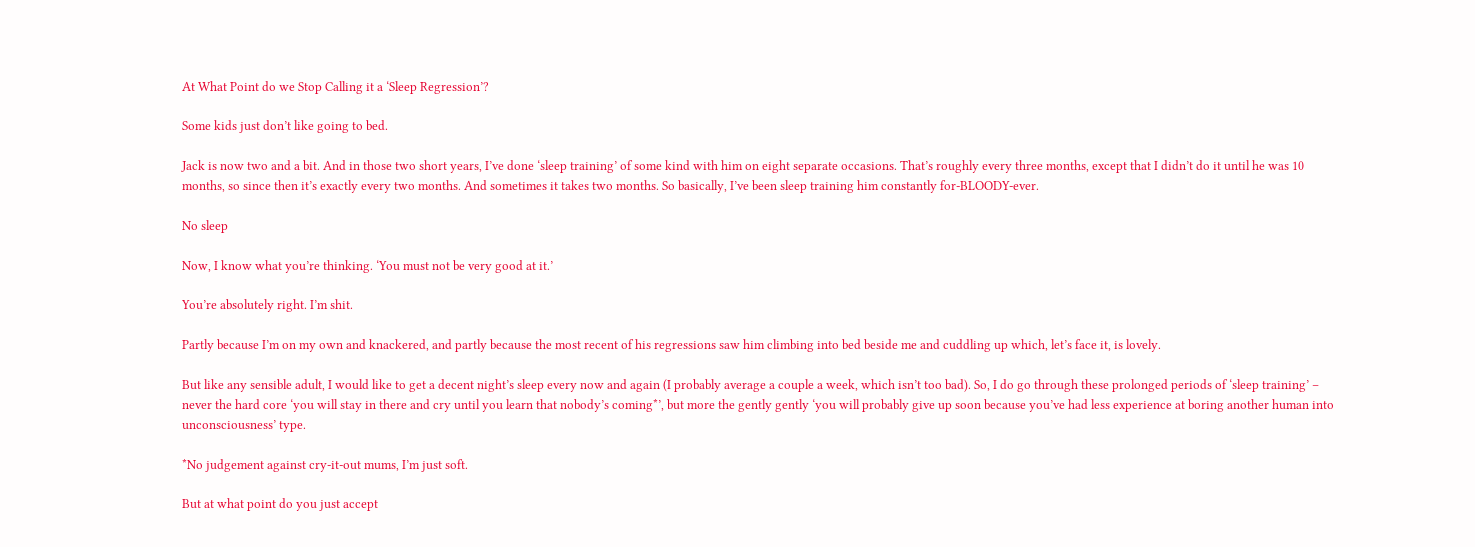At What Point do we Stop Calling it a ‘Sleep Regression’?

Some kids just don’t like going to bed.

Jack is now two and a bit. And in those two short years, I’ve done ‘sleep training’ of some kind with him on eight separate occasions. That’s roughly every three months, except that I didn’t do it until he was 10 months, so since then it’s exactly every two months. And sometimes it takes two months. So basically, I’ve been sleep training him constantly for-BLOODY-ever.

No sleep

Now, I know what you’re thinking. ‘You must not be very good at it.’

You’re absolutely right. I’m shit.

Partly because I’m on my own and knackered, and partly because the most recent of his regressions saw him climbing into bed beside me and cuddling up which, let’s face it, is lovely.

But like any sensible adult, I would like to get a decent night’s sleep every now and again (I probably average a couple a week, which isn’t too bad). So, I do go through these prolonged periods of ‘sleep training’ – never the hard core ‘you will stay in there and cry until you learn that nobody’s coming*’, but more the gently gently ‘you will probably give up soon because you’ve had less experience at boring another human into unconsciousness’ type.

*No judgement against cry-it-out mums, I’m just soft.

But at what point do you just accept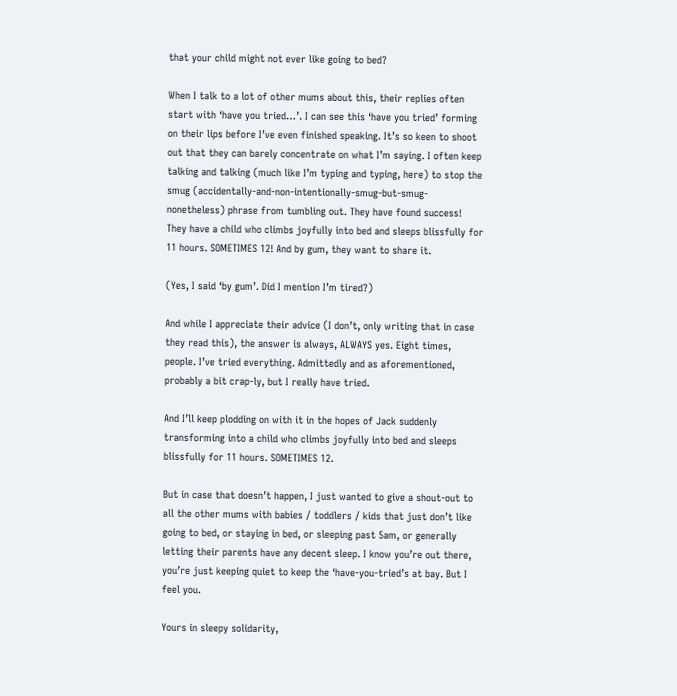that your child might not ever like going to bed?

When I talk to a lot of other mums about this, their replies often start with ‘have you tried…’. I can see this ‘have you tried’ forming on their lips before I’ve even finished speaking. It’s so keen to shoot out that they can barely concentrate on what I’m saying. I often keep talking and talking (much like I’m typing and typing, here) to stop the smug (accidentally-and-non-intentionally-smug-but-smug-nonetheless) phrase from tumbling out. They have found success! They have a child who climbs joyfully into bed and sleeps blissfully for 11 hours. SOMETIMES 12! And by gum, they want to share it.

(Yes, I said ‘by gum’. Did I mention I’m tired?)

And while I appreciate their advice (I don’t, only writing that in case they read this), the answer is always, ALWAYS yes. Eight times, people. I’ve tried everything. Admittedly and as aforementioned, probably a bit crap-ly, but I really have tried.

And I’ll keep plodding on with it in the hopes of Jack suddenly transforming into a child who climbs joyfully into bed and sleeps blissfully for 11 hours. SOMETIMES 12.

But in case that doesn’t happen, I just wanted to give a shout-out to all the other mums with babies / toddlers / kids that just don’t like going to bed, or staying in bed, or sleeping past 5am, or generally letting their parents have any decent sleep. I know you’re out there, you’re just keeping quiet to keep the ‘have-you-tried’s at bay. But I feel you.

Yours in sleepy solidarity,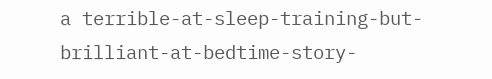a terrible-at-sleep-training-but-brilliant-at-bedtime-story-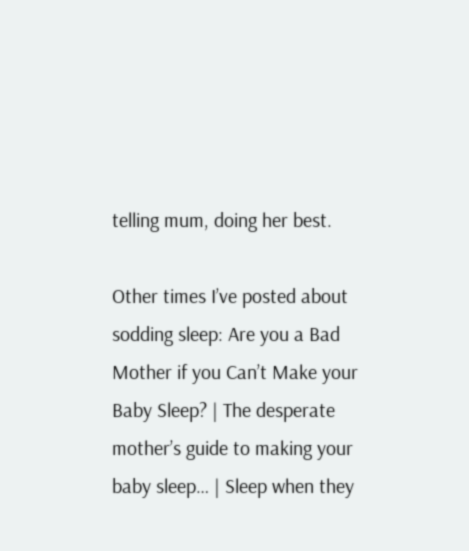telling mum, doing her best.

Other times I’ve posted about sodding sleep: Are you a Bad Mother if you Can’t Make your Baby Sleep? | The desperate mother’s guide to making your baby sleep… | Sleep when they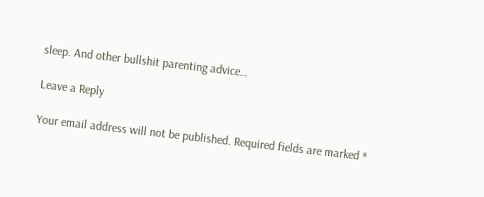sleep. And other bullshit parenting advice…

Leave a Reply

Your email address will not be published. Required fields are marked *